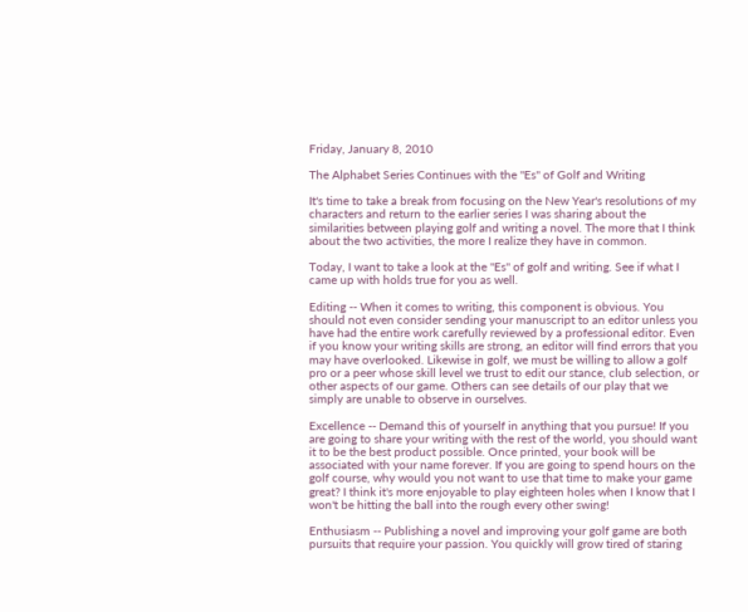Friday, January 8, 2010

The Alphabet Series Continues with the "Es" of Golf and Writing

It's time to take a break from focusing on the New Year's resolutions of my characters and return to the earlier series I was sharing about the similarities between playing golf and writing a novel. The more that I think about the two activities, the more I realize they have in common.

Today, I want to take a look at the "Es" of golf and writing. See if what I came up with holds true for you as well.

Editing -- When it comes to writing, this component is obvious. You should not even consider sending your manuscript to an editor unless you have had the entire work carefully reviewed by a professional editor. Even if you know your writing skills are strong, an editor will find errors that you may have overlooked. Likewise in golf, we must be willing to allow a golf pro or a peer whose skill level we trust to edit our stance, club selection, or other aspects of our game. Others can see details of our play that we simply are unable to observe in ourselves.

Excellence -- Demand this of yourself in anything that you pursue! If you are going to share your writing with the rest of the world, you should want it to be the best product possible. Once printed, your book will be associated with your name forever. If you are going to spend hours on the golf course, why would you not want to use that time to make your game great? I think it's more enjoyable to play eighteen holes when I know that I won't be hitting the ball into the rough every other swing!

Enthusiasm -- Publishing a novel and improving your golf game are both pursuits that require your passion. You quickly will grow tired of staring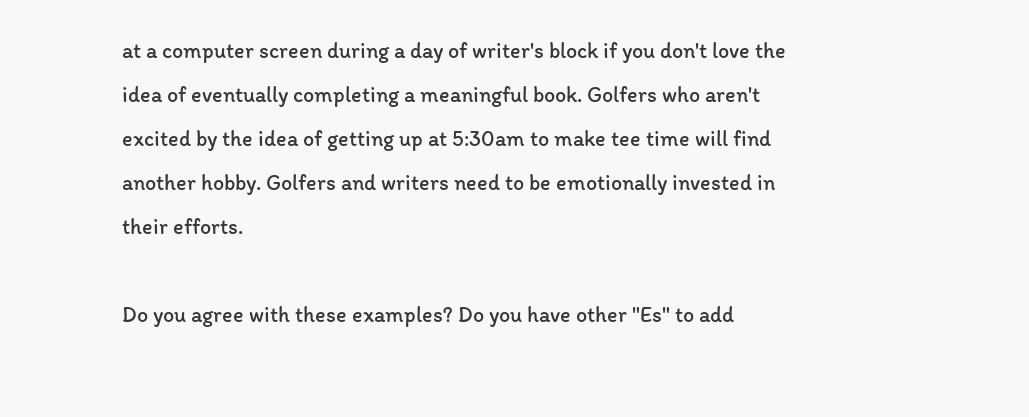at a computer screen during a day of writer's block if you don't love the idea of eventually completing a meaningful book. Golfers who aren't excited by the idea of getting up at 5:30am to make tee time will find another hobby. Golfers and writers need to be emotionally invested in their efforts.

Do you agree with these examples? Do you have other "Es" to add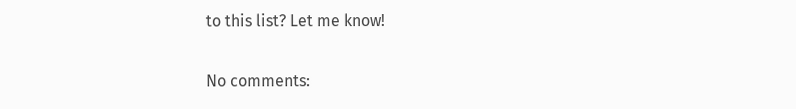to this list? Let me know!

No comments: